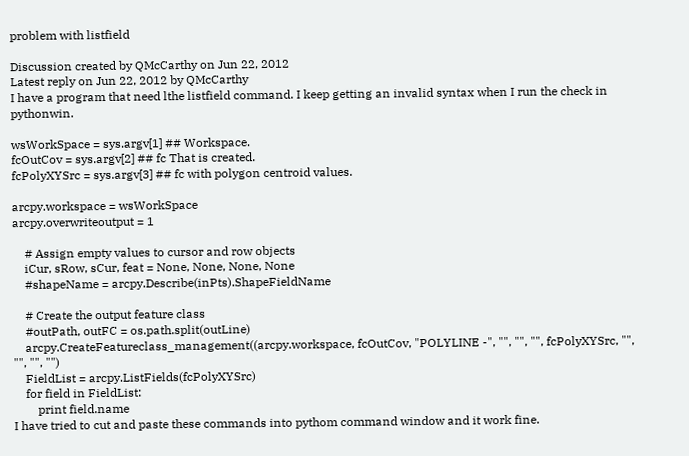problem with listfield

Discussion created by QMcCarthy on Jun 22, 2012
Latest reply on Jun 22, 2012 by QMcCarthy
I have a program that need lthe listfield command. I keep getting an invalid syntax when I run the check in pythonwin.

wsWorkSpace = sys.argv[1] ## Workspace.
fcOutCov = sys.argv[2] ## fc That is created.
fcPolyXYSrc = sys.argv[3] ## fc with polygon centroid values.

arcpy.workspace = wsWorkSpace
arcpy.overwriteoutput = 1

    # Assign empty values to cursor and row objects
    iCur, sRow, sCur, feat = None, None, None, None
    #shapeName = arcpy.Describe(inPts).ShapeFieldName

    # Create the output feature class
    #outPath, outFC = os.path.split(outLine)
    arcpy.CreateFeatureclass_management((arcpy.workspace, fcOutCov, "POLYLINE -", "", "", "", fcPolyXYSrc, "", "", "", "")
    FieldList = arcpy.ListFields(fcPolyXYSrc)
    for field in FieldList:
        print field.name
I have tried to cut and paste these commands into pythom command window and it work fine.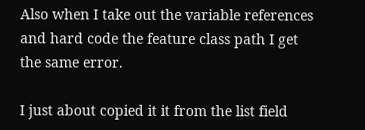Also when I take out the variable references and hard code the feature class path I get the same error.

I just about copied it it from the list field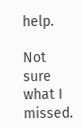help.

Not sure what I missed.